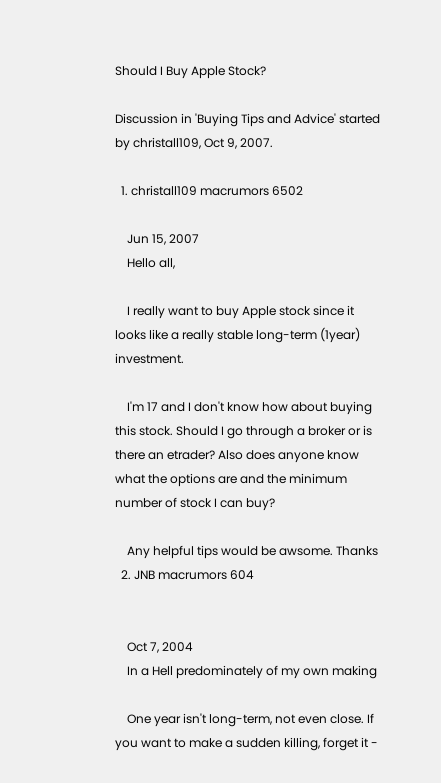Should I Buy Apple Stock?

Discussion in 'Buying Tips and Advice' started by christall109, Oct 9, 2007.

  1. christall109 macrumors 6502

    Jun 15, 2007
    Hello all,

    I really want to buy Apple stock since it looks like a really stable long-term (1year) investment.

    I'm 17 and I don't know how about buying this stock. Should I go through a broker or is there an etrader? Also does anyone know what the options are and the minimum number of stock I can buy?

    Any helpful tips would be awsome. Thanks
  2. JNB macrumors 604


    Oct 7, 2004
    In a Hell predominately of my own making

    One year isn't long-term, not even close. If you want to make a sudden killing, forget it -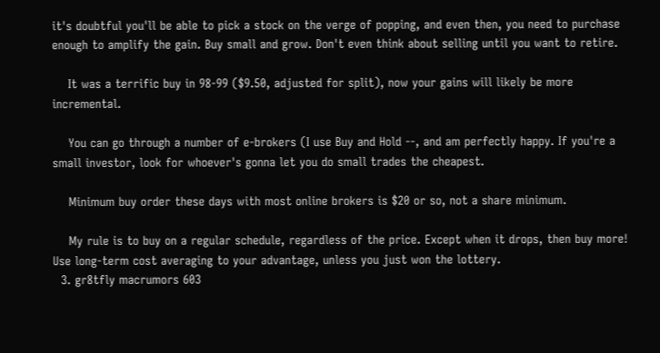it's doubtful you'll be able to pick a stock on the verge of popping, and even then, you need to purchase enough to amplify the gain. Buy small and grow. Don't even think about selling until you want to retire.

    It was a terrific buy in 98-99 ($9.50, adjusted for split), now your gains will likely be more incremental.

    You can go through a number of e-brokers (I use Buy and Hold --, and am perfectly happy. If you're a small investor, look for whoever's gonna let you do small trades the cheapest.

    Minimum buy order these days with most online brokers is $20 or so, not a share minimum.

    My rule is to buy on a regular schedule, regardless of the price. Except when it drops, then buy more! Use long-term cost averaging to your advantage, unless you just won the lottery.
  3. gr8tfly macrumors 603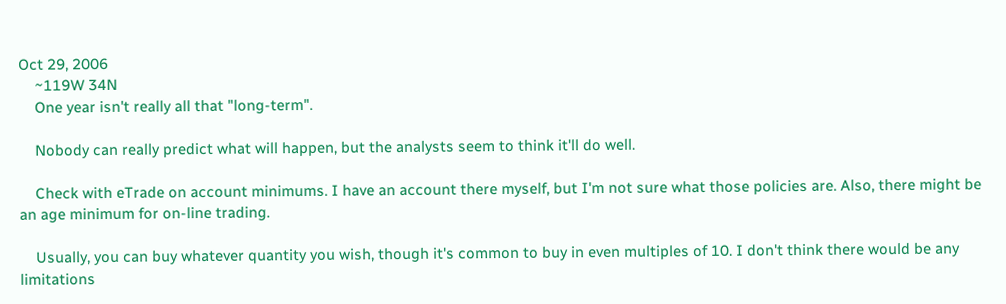Oct 29, 2006
    ~119W 34N
    One year isn't really all that "long-term".

    Nobody can really predict what will happen, but the analysts seem to think it'll do well.

    Check with eTrade on account minimums. I have an account there myself, but I'm not sure what those policies are. Also, there might be an age minimum for on-line trading.

    Usually, you can buy whatever quantity you wish, though it's common to buy in even multiples of 10. I don't think there would be any limitations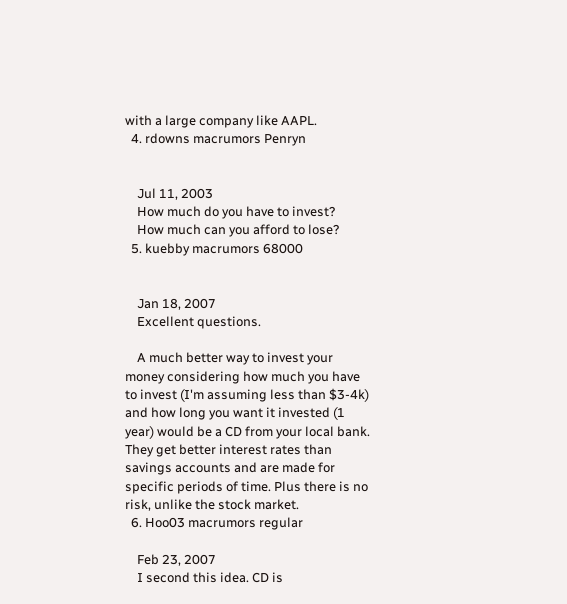with a large company like AAPL.
  4. rdowns macrumors Penryn


    Jul 11, 2003
    How much do you have to invest?
    How much can you afford to lose?
  5. kuebby macrumors 68000


    Jan 18, 2007
    Excellent questions.

    A much better way to invest your money considering how much you have to invest (I'm assuming less than $3-4k) and how long you want it invested (1 year) would be a CD from your local bank. They get better interest rates than savings accounts and are made for specific periods of time. Plus there is no risk, unlike the stock market.
  6. Hoo03 macrumors regular

    Feb 23, 2007
    I second this idea. CD is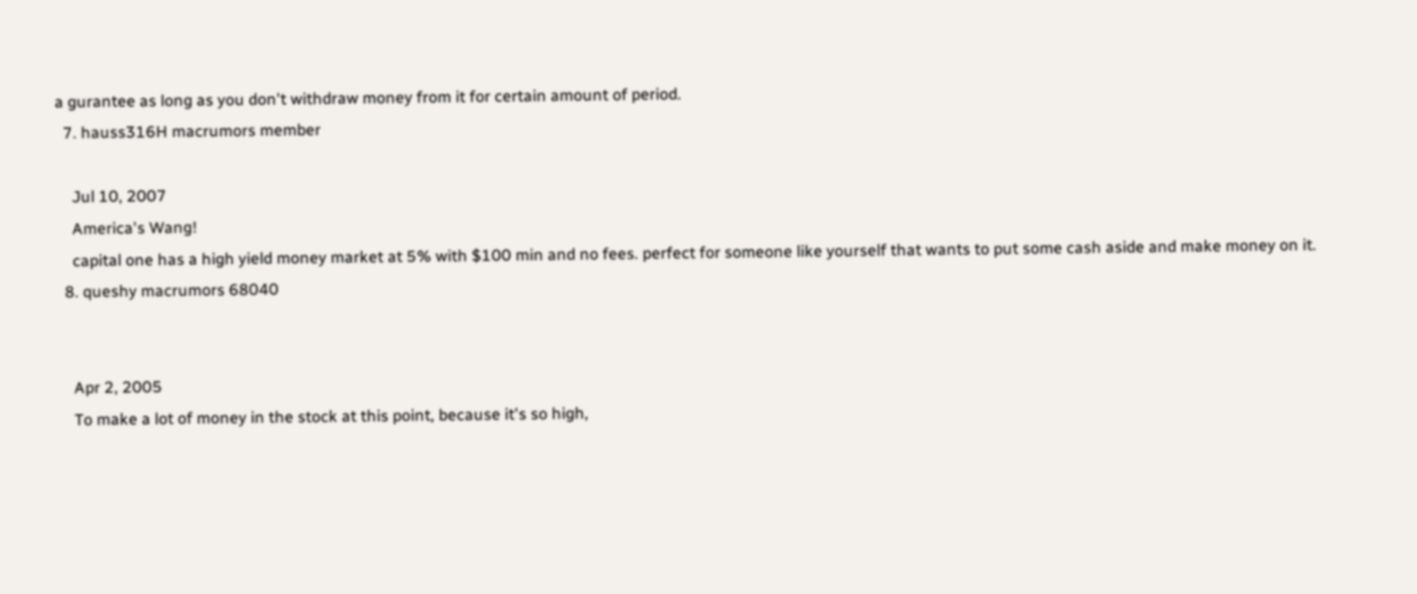a gurantee as long as you don't withdraw money from it for certain amount of period.
  7. hauss316H macrumors member

    Jul 10, 2007
    America's Wang!
    capital one has a high yield money market at 5% with $100 min and no fees. perfect for someone like yourself that wants to put some cash aside and make money on it.
  8. queshy macrumors 68040


    Apr 2, 2005
    To make a lot of money in the stock at this point, because it's so high,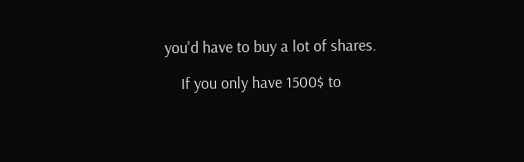you'd have to buy a lot of shares.

    If you only have 1500$ to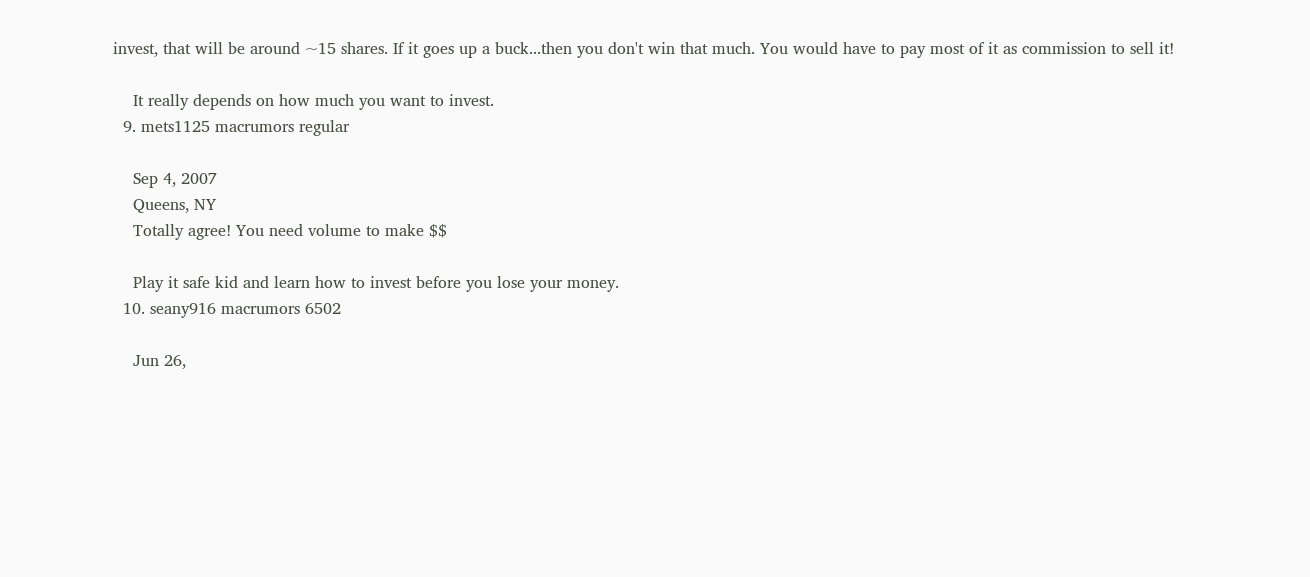invest, that will be around ~15 shares. If it goes up a buck...then you don't win that much. You would have to pay most of it as commission to sell it!

    It really depends on how much you want to invest.
  9. mets1125 macrumors regular

    Sep 4, 2007
    Queens, NY
    Totally agree! You need volume to make $$

    Play it safe kid and learn how to invest before you lose your money.
  10. seany916 macrumors 6502

    Jun 26,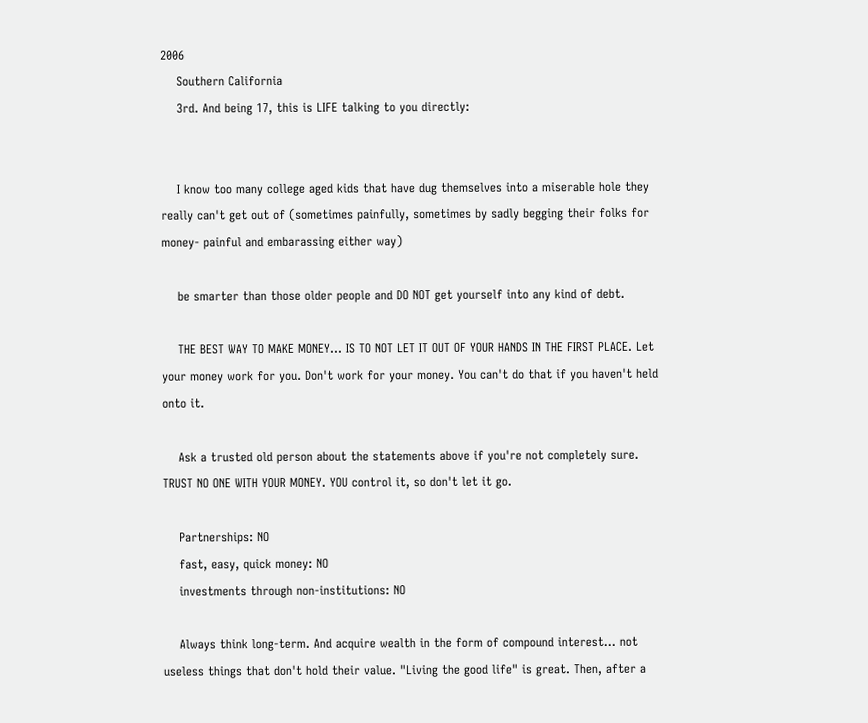2006
    Southern California
    3rd. And being 17, this is LIFE talking to you directly:


    I know too many college aged kids that have dug themselves into a miserable hole they really can't get out of (sometimes painfully, sometimes by sadly begging their folks for money- painful and embarassing either way)

    be smarter than those older people and DO NOT get yourself into any kind of debt.

    THE BEST WAY TO MAKE MONEY... IS TO NOT LET IT OUT OF YOUR HANDS IN THE FIRST PLACE. Let your money work for you. Don't work for your money. You can't do that if you haven't held onto it.

    Ask a trusted old person about the statements above if you're not completely sure. TRUST NO ONE WITH YOUR MONEY. YOU control it, so don't let it go.

    Partnerships: NO
    fast, easy, quick money: NO
    investments through non-institutions: NO

    Always think long-term. And acquire wealth in the form of compound interest... not useless things that don't hold their value. "Living the good life" is great. Then, after a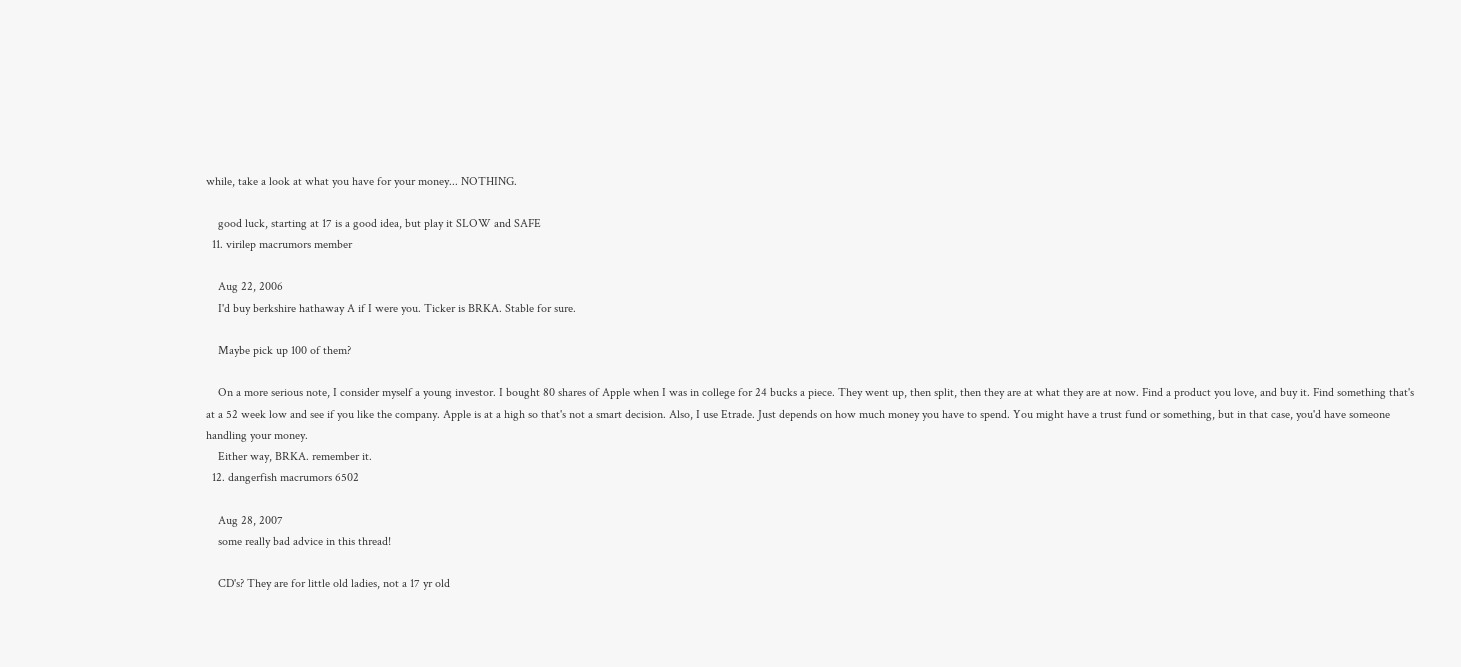while, take a look at what you have for your money... NOTHING.

    good luck, starting at 17 is a good idea, but play it SLOW and SAFE
  11. virilep macrumors member

    Aug 22, 2006
    I'd buy berkshire hathaway A if I were you. Ticker is BRKA. Stable for sure.

    Maybe pick up 100 of them?

    On a more serious note, I consider myself a young investor. I bought 80 shares of Apple when I was in college for 24 bucks a piece. They went up, then split, then they are at what they are at now. Find a product you love, and buy it. Find something that's at a 52 week low and see if you like the company. Apple is at a high so that's not a smart decision. Also, I use Etrade. Just depends on how much money you have to spend. You might have a trust fund or something, but in that case, you'd have someone handling your money.
    Either way, BRKA. remember it.
  12. dangerfish macrumors 6502

    Aug 28, 2007
    some really bad advice in this thread!

    CD's? They are for little old ladies, not a 17 yr old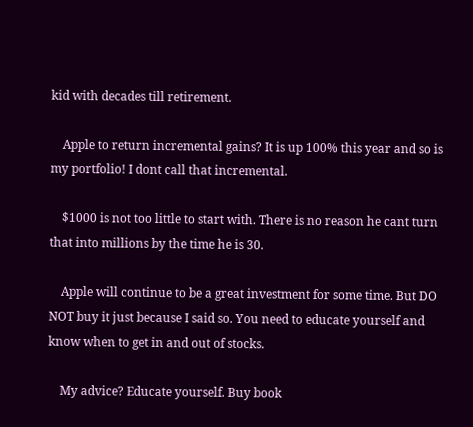kid with decades till retirement.

    Apple to return incremental gains? It is up 100% this year and so is my portfolio! I dont call that incremental.

    $1000 is not too little to start with. There is no reason he cant turn that into millions by the time he is 30.

    Apple will continue to be a great investment for some time. But DO NOT buy it just because I said so. You need to educate yourself and know when to get in and out of stocks.

    My advice? Educate yourself. Buy book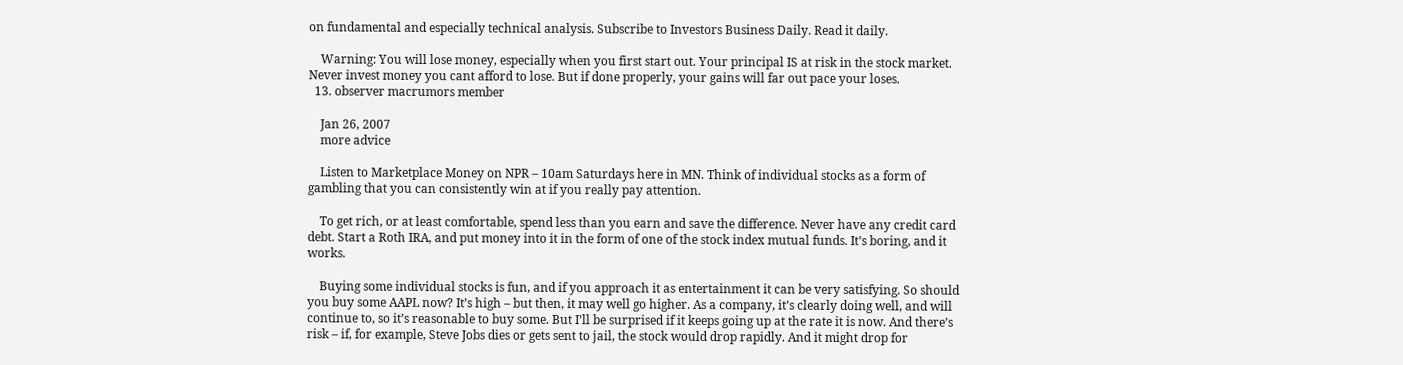on fundamental and especially technical analysis. Subscribe to Investors Business Daily. Read it daily.

    Warning: You will lose money, especially when you first start out. Your principal IS at risk in the stock market. Never invest money you cant afford to lose. But if done properly, your gains will far out pace your loses.
  13. observer macrumors member

    Jan 26, 2007
    more advice

    Listen to Marketplace Money on NPR – 10am Saturdays here in MN. Think of individual stocks as a form of gambling that you can consistently win at if you really pay attention.

    To get rich, or at least comfortable, spend less than you earn and save the difference. Never have any credit card debt. Start a Roth IRA, and put money into it in the form of one of the stock index mutual funds. It’s boring, and it works.

    Buying some individual stocks is fun, and if you approach it as entertainment it can be very satisfying. So should you buy some AAPL now? It’s high – but then, it may well go higher. As a company, it’s clearly doing well, and will continue to, so it’s reasonable to buy some. But I’ll be surprised if it keeps going up at the rate it is now. And there’s risk – if, for example, Steve Jobs dies or gets sent to jail, the stock would drop rapidly. And it might drop for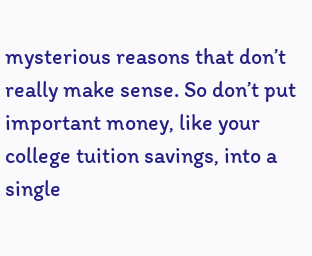mysterious reasons that don’t really make sense. So don’t put important money, like your college tuition savings, into a single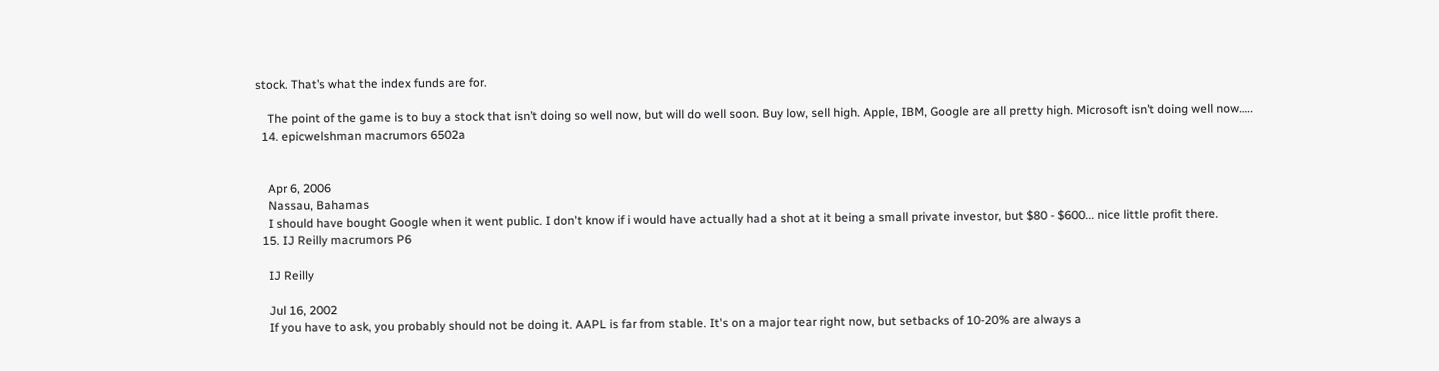stock. That’s what the index funds are for.

    The point of the game is to buy a stock that isn’t doing so well now, but will do well soon. Buy low, sell high. Apple, IBM, Google are all pretty high. Microsoft isn’t doing well now…..
  14. epicwelshman macrumors 6502a


    Apr 6, 2006
    Nassau, Bahamas
    I should have bought Google when it went public. I don't know if i would have actually had a shot at it being a small private investor, but $80 - $600... nice little profit there.
  15. IJ Reilly macrumors P6

    IJ Reilly

    Jul 16, 2002
    If you have to ask, you probably should not be doing it. AAPL is far from stable. It's on a major tear right now, but setbacks of 10-20% are always a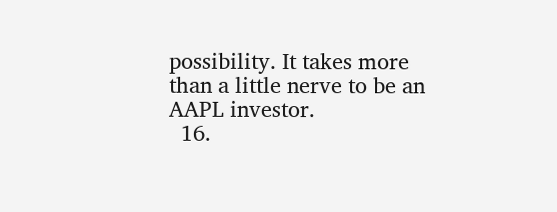possibility. It takes more than a little nerve to be an AAPL investor.
  16.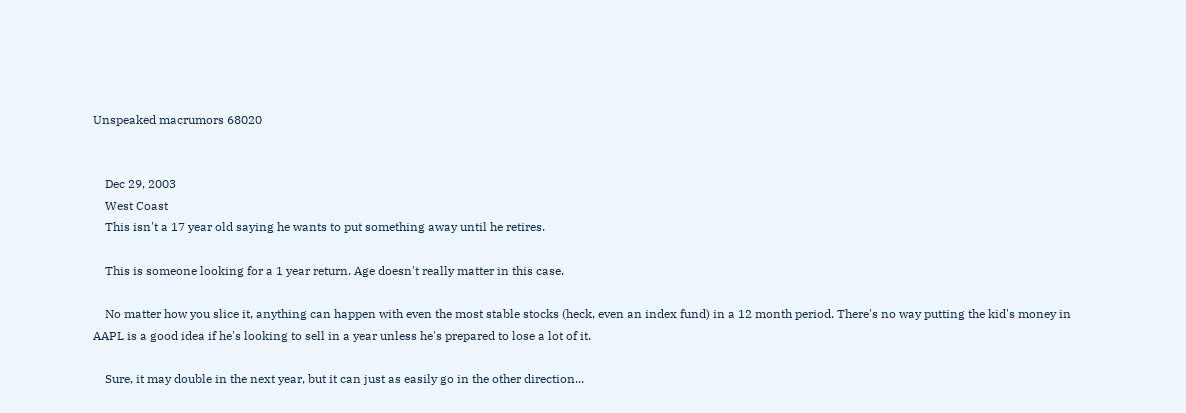Unspeaked macrumors 68020


    Dec 29, 2003
    West Coast
    This isn't a 17 year old saying he wants to put something away until he retires.

    This is someone looking for a 1 year return. Age doesn't really matter in this case.

    No matter how you slice it, anything can happen with even the most stable stocks (heck, even an index fund) in a 12 month period. There's no way putting the kid's money in AAPL is a good idea if he's looking to sell in a year unless he's prepared to lose a lot of it.

    Sure, it may double in the next year, but it can just as easily go in the other direction...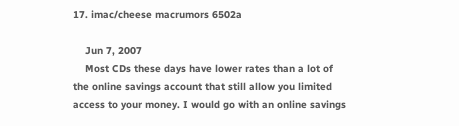17. imac/cheese macrumors 6502a

    Jun 7, 2007
    Most CDs these days have lower rates than a lot of the online savings account that still allow you limited access to your money. I would go with an online savings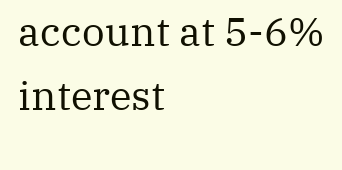account at 5-6% interest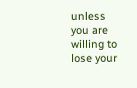unless you are willing to lose your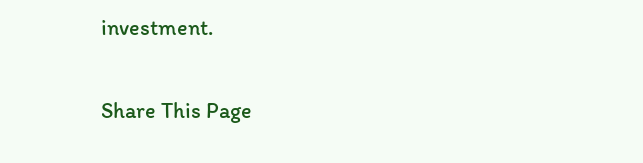investment.

Share This Page